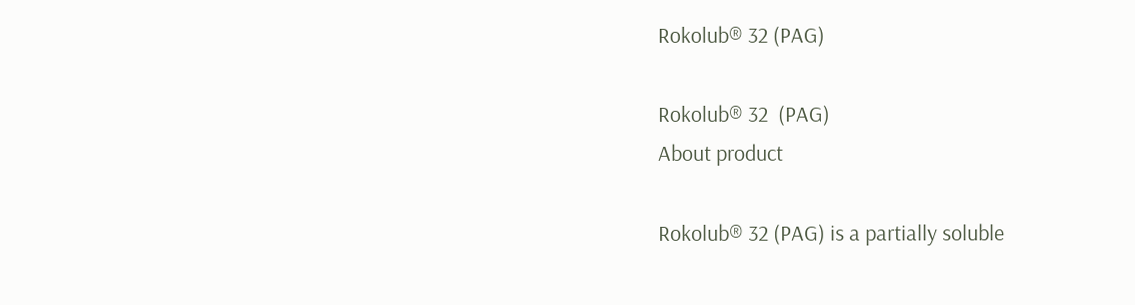Rokolub® 32 (PAG)

Rokolub® 32  (PAG)
About product

Rokolub® 32 (PAG) is a partially soluble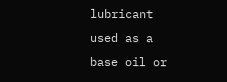lubricant used as a base oil or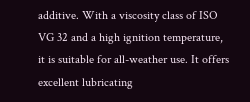additive. With a viscosity class of ISO VG 32 and a high ignition temperature, it is suitable for all-weather use. It offers excellent lubricating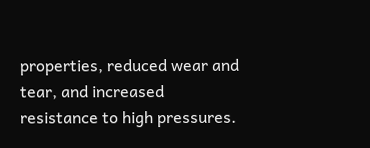properties, reduced wear and tear, and increased resistance to high pressures.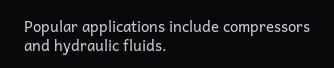Popular applications include compressors and hydraulic fluids.